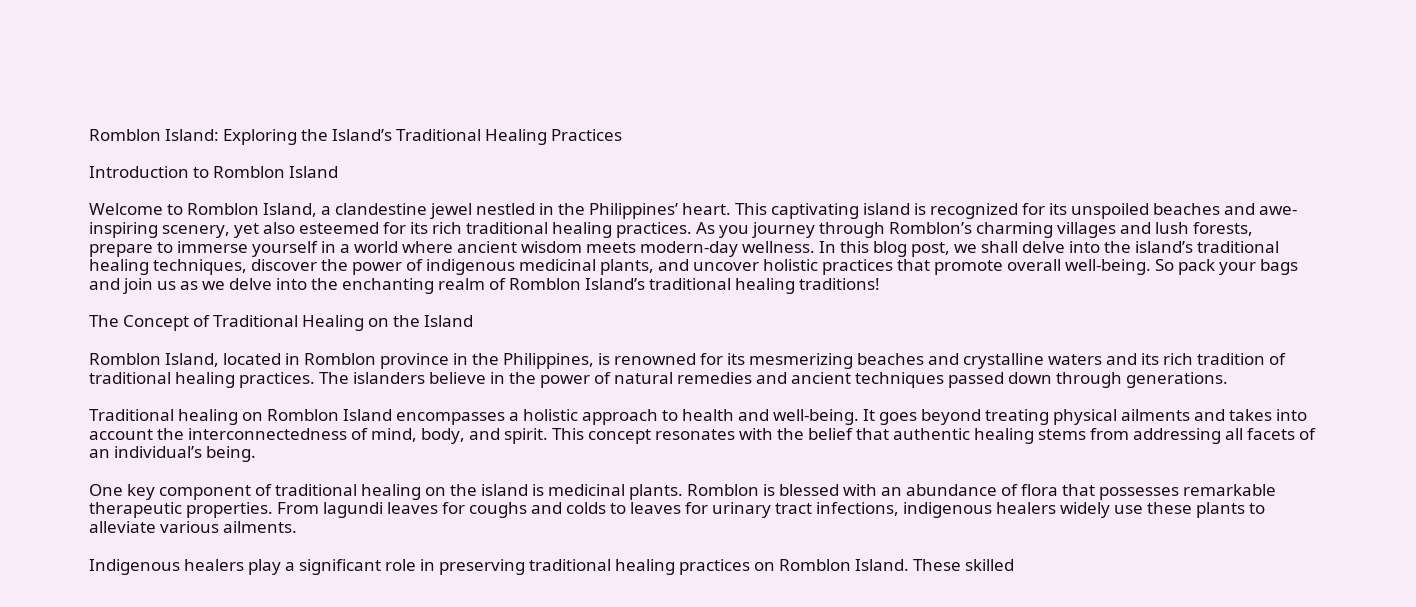Romblon Island: Exploring the Island’s Traditional Healing Practices

Introduction to Romblon Island

Welcome to Romblon Island, a clandestine jewel nestled in the Philippines’ heart. This captivating island is recognized for its unspoiled beaches and awe-inspiring scenery, yet also esteemed for its rich traditional healing practices. As you journey through Romblon’s charming villages and lush forests, prepare to immerse yourself in a world where ancient wisdom meets modern-day wellness. In this blog post, we shall delve into the island’s traditional healing techniques, discover the power of indigenous medicinal plants, and uncover holistic practices that promote overall well-being. So pack your bags and join us as we delve into the enchanting realm of Romblon Island’s traditional healing traditions!

The Concept of Traditional Healing on the Island

Romblon Island, located in Romblon province in the Philippines, is renowned for its mesmerizing beaches and crystalline waters and its rich tradition of traditional healing practices. The islanders believe in the power of natural remedies and ancient techniques passed down through generations.

Traditional healing on Romblon Island encompasses a holistic approach to health and well-being. It goes beyond treating physical ailments and takes into account the interconnectedness of mind, body, and spirit. This concept resonates with the belief that authentic healing stems from addressing all facets of an individual’s being.

One key component of traditional healing on the island is medicinal plants. Romblon is blessed with an abundance of flora that possesses remarkable therapeutic properties. From lagundi leaves for coughs and colds to leaves for urinary tract infections, indigenous healers widely use these plants to alleviate various ailments.

Indigenous healers play a significant role in preserving traditional healing practices on Romblon Island. These skilled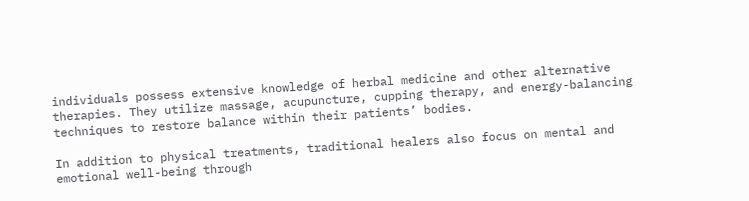individuals possess extensive knowledge of herbal medicine and other alternative therapies. They utilize massage, acupuncture, cupping therapy, and energy-balancing techniques to restore balance within their patients’ bodies.

In addition to physical treatments, traditional healers also focus on mental and emotional well-being through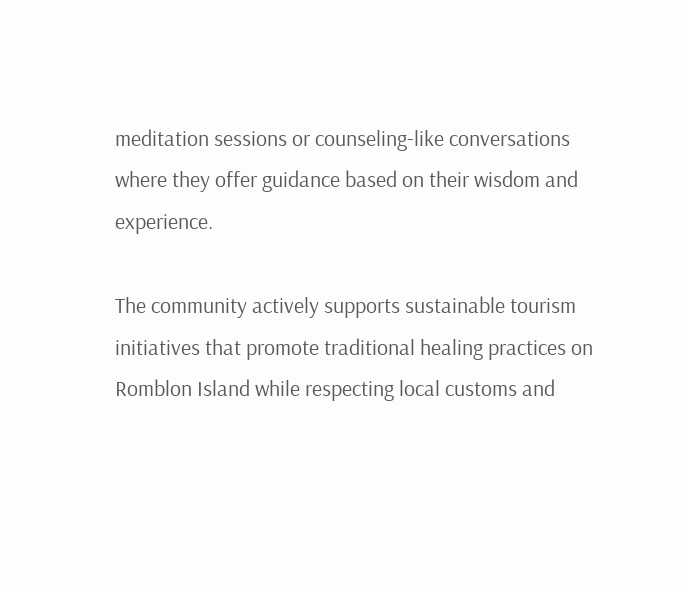meditation sessions or counseling-like conversations where they offer guidance based on their wisdom and experience.

The community actively supports sustainable tourism initiatives that promote traditional healing practices on Romblon Island while respecting local customs and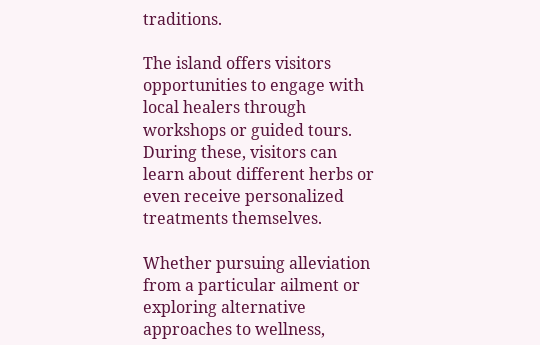traditions.

The island offers visitors opportunities to engage with local healers through workshops or guided tours. During these, visitors can learn about different herbs or even receive personalized treatments themselves.

Whether pursuing alleviation from a particular ailment or exploring alternative approaches to wellness,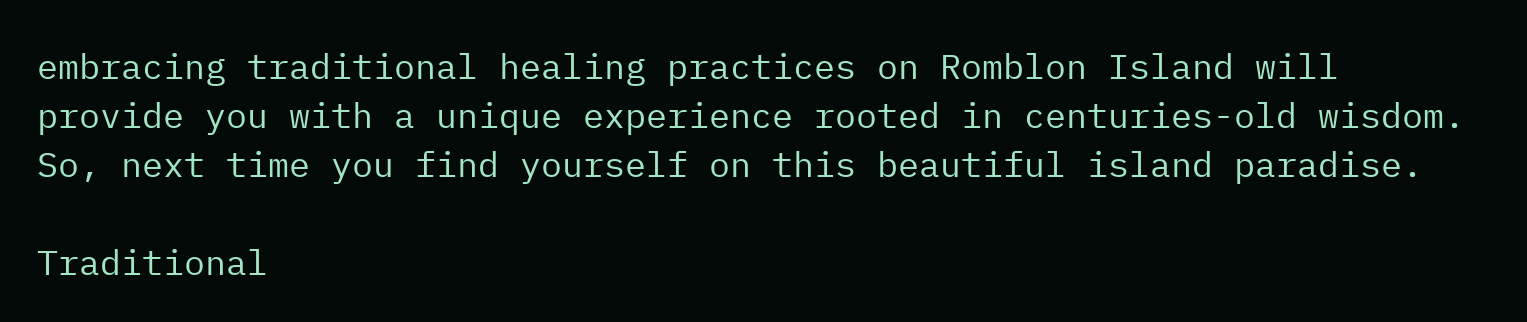embracing traditional healing practices on Romblon Island will provide you with a unique experience rooted in centuries-old wisdom. So, next time you find yourself on this beautiful island paradise.

Traditional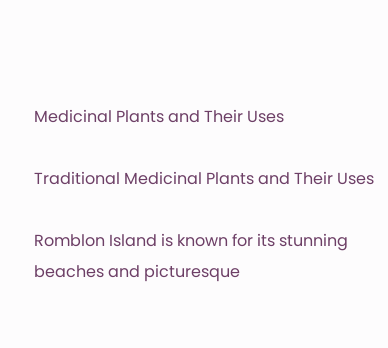Medicinal Plants and Their Uses

Traditional Medicinal Plants and Their Uses

Romblon Island is known for its stunning beaches and picturesque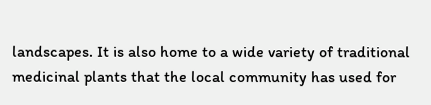landscapes. It is also home to a wide variety of traditional medicinal plants that the local community has used for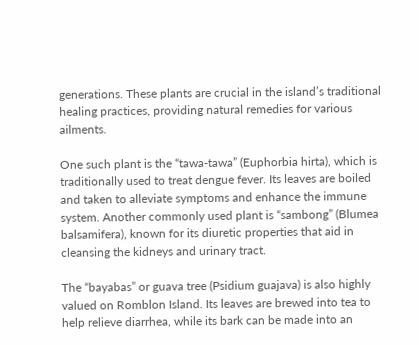generations. These plants are crucial in the island’s traditional healing practices, providing natural remedies for various ailments.

One such plant is the “tawa-tawa” (Euphorbia hirta), which is traditionally used to treat dengue fever. Its leaves are boiled and taken to alleviate symptoms and enhance the immune system. Another commonly used plant is “sambong” (Blumea balsamifera), known for its diuretic properties that aid in cleansing the kidneys and urinary tract.

The “bayabas” or guava tree (Psidium guajava) is also highly valued on Romblon Island. Its leaves are brewed into tea to help relieve diarrhea, while its bark can be made into an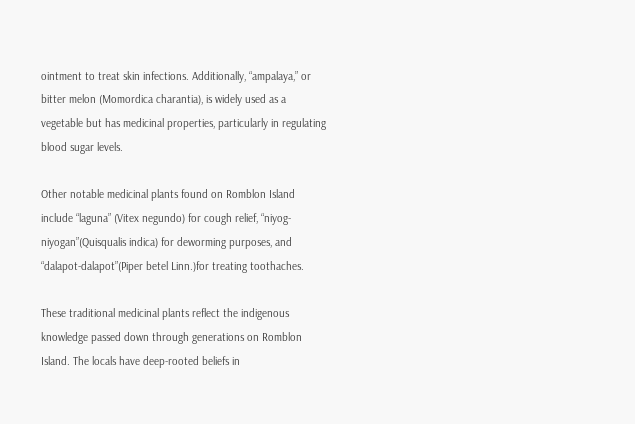ointment to treat skin infections. Additionally, “ampalaya,” or bitter melon (Momordica charantia), is widely used as a vegetable but has medicinal properties, particularly in regulating blood sugar levels.

Other notable medicinal plants found on Romblon Island include “laguna” (Vitex negundo) for cough relief, “niyog-niyogan”(Quisqualis indica) for deworming purposes, and “dalapot-dalapot”(Piper betel Linn.)for treating toothaches.

These traditional medicinal plants reflect the indigenous knowledge passed down through generations on Romblon Island. The locals have deep-rooted beliefs in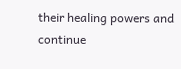their healing powers and continue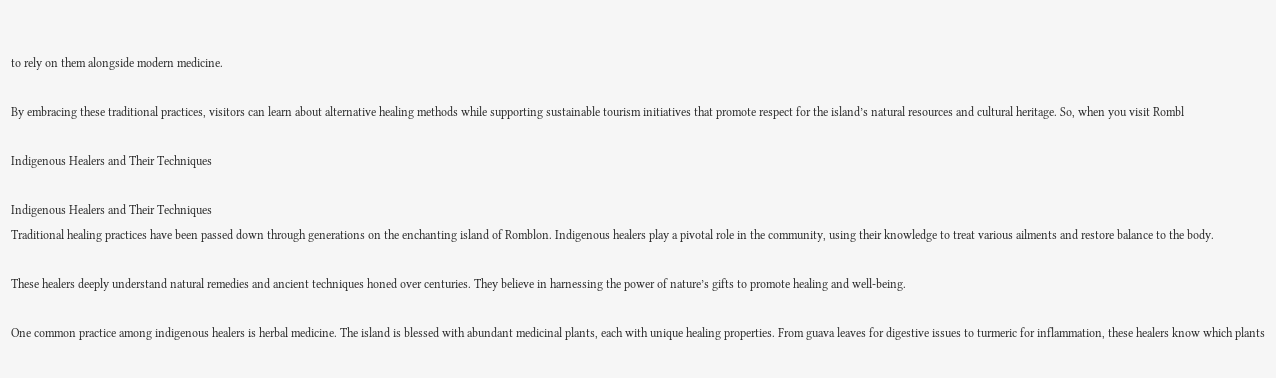to rely on them alongside modern medicine.

By embracing these traditional practices, visitors can learn about alternative healing methods while supporting sustainable tourism initiatives that promote respect for the island’s natural resources and cultural heritage. So, when you visit Rombl

Indigenous Healers and Their Techniques

Indigenous Healers and Their Techniques
Traditional healing practices have been passed down through generations on the enchanting island of Romblon. Indigenous healers play a pivotal role in the community, using their knowledge to treat various ailments and restore balance to the body.

These healers deeply understand natural remedies and ancient techniques honed over centuries. They believe in harnessing the power of nature’s gifts to promote healing and well-being.

One common practice among indigenous healers is herbal medicine. The island is blessed with abundant medicinal plants, each with unique healing properties. From guava leaves for digestive issues to turmeric for inflammation, these healers know which plants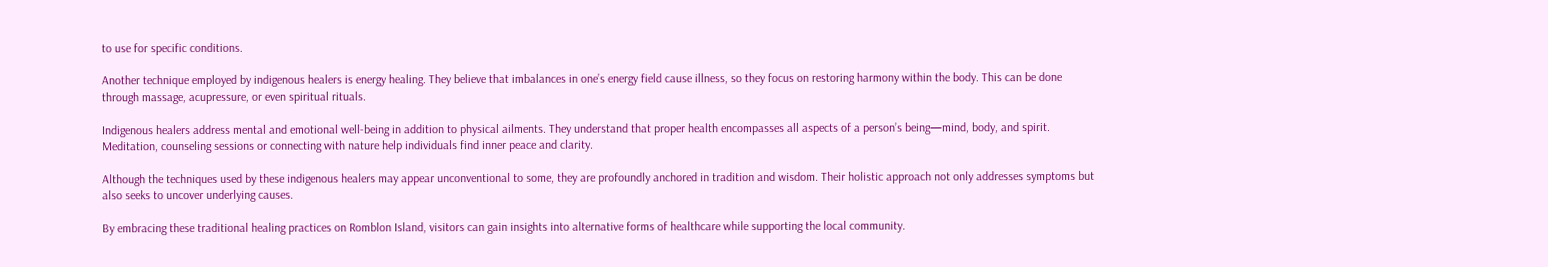to use for specific conditions.

Another technique employed by indigenous healers is energy healing. They believe that imbalances in one’s energy field cause illness, so they focus on restoring harmony within the body. This can be done through massage, acupressure, or even spiritual rituals.

Indigenous healers address mental and emotional well-being in addition to physical ailments. They understand that proper health encompasses all aspects of a person’s being—mind, body, and spirit. Meditation, counseling sessions or connecting with nature help individuals find inner peace and clarity.

Although the techniques used by these indigenous healers may appear unconventional to some, they are profoundly anchored in tradition and wisdom. Their holistic approach not only addresses symptoms but also seeks to uncover underlying causes.

By embracing these traditional healing practices on Romblon Island, visitors can gain insights into alternative forms of healthcare while supporting the local community.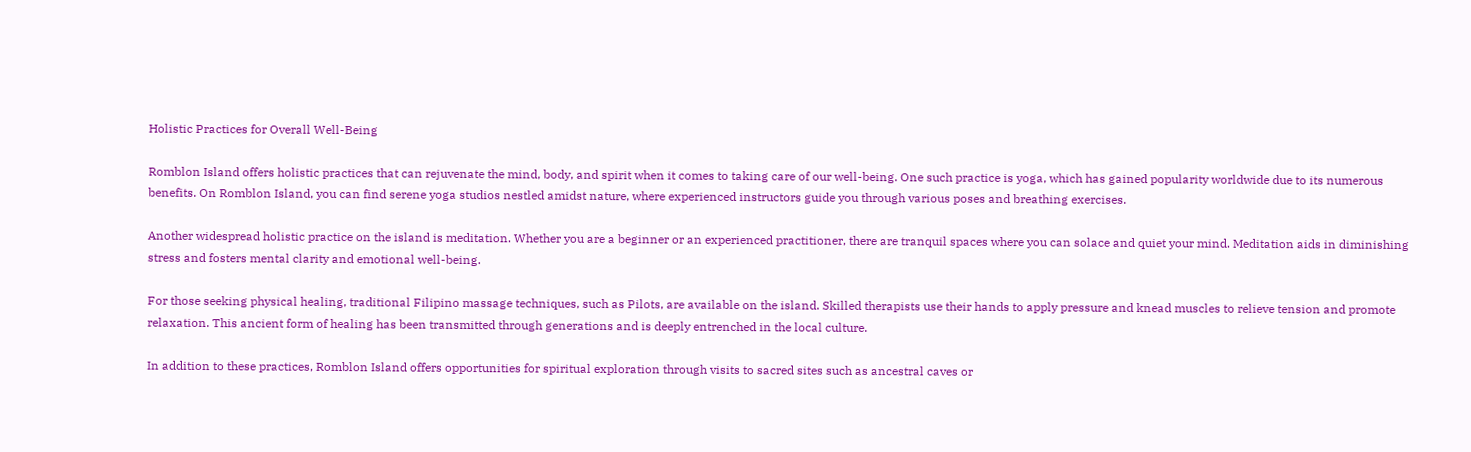Holistic Practices for Overall Well-Being

Romblon Island offers holistic practices that can rejuvenate the mind, body, and spirit when it comes to taking care of our well-being. One such practice is yoga, which has gained popularity worldwide due to its numerous benefits. On Romblon Island, you can find serene yoga studios nestled amidst nature, where experienced instructors guide you through various poses and breathing exercises.

Another widespread holistic practice on the island is meditation. Whether you are a beginner or an experienced practitioner, there are tranquil spaces where you can solace and quiet your mind. Meditation aids in diminishing stress and fosters mental clarity and emotional well-being.

For those seeking physical healing, traditional Filipino massage techniques, such as Pilots, are available on the island. Skilled therapists use their hands to apply pressure and knead muscles to relieve tension and promote relaxation. This ancient form of healing has been transmitted through generations and is deeply entrenched in the local culture.

In addition to these practices, Romblon Island offers opportunities for spiritual exploration through visits to sacred sites such as ancestral caves or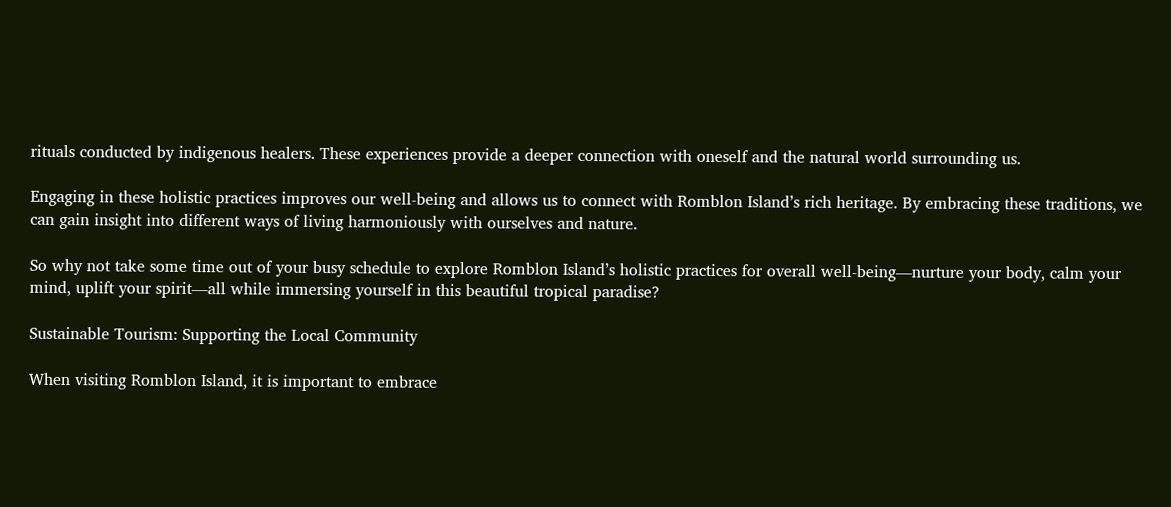rituals conducted by indigenous healers. These experiences provide a deeper connection with oneself and the natural world surrounding us.

Engaging in these holistic practices improves our well-being and allows us to connect with Romblon Island’s rich heritage. By embracing these traditions, we can gain insight into different ways of living harmoniously with ourselves and nature.

So why not take some time out of your busy schedule to explore Romblon Island’s holistic practices for overall well-being—nurture your body, calm your mind, uplift your spirit—all while immersing yourself in this beautiful tropical paradise?

Sustainable Tourism: Supporting the Local Community

When visiting Romblon Island, it is important to embrace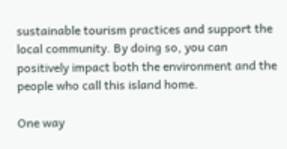sustainable tourism practices and support the local community. By doing so, you can positively impact both the environment and the people who call this island home.

One way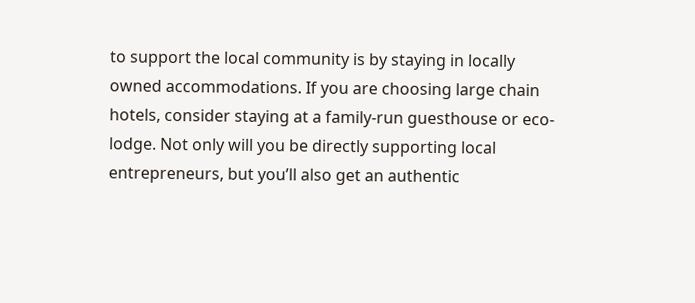to support the local community is by staying in locally owned accommodations. If you are choosing large chain hotels, consider staying at a family-run guesthouse or eco-lodge. Not only will you be directly supporting local entrepreneurs, but you’ll also get an authentic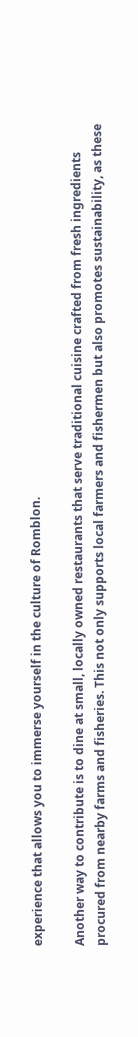experience that allows you to immerse yourself in the culture of Romblon.

Another way to contribute is to dine at small, locally owned restaurants that serve traditional cuisine crafted from fresh ingredients procured from nearby farms and fisheries. This not only supports local farmers and fishermen but also promotes sustainability, as these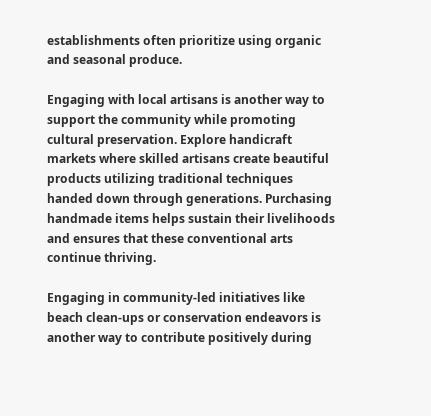establishments often prioritize using organic and seasonal produce.

Engaging with local artisans is another way to support the community while promoting cultural preservation. Explore handicraft markets where skilled artisans create beautiful products utilizing traditional techniques handed down through generations. Purchasing handmade items helps sustain their livelihoods and ensures that these conventional arts continue thriving.

Engaging in community-led initiatives like beach clean-ups or conservation endeavors is another way to contribute positively during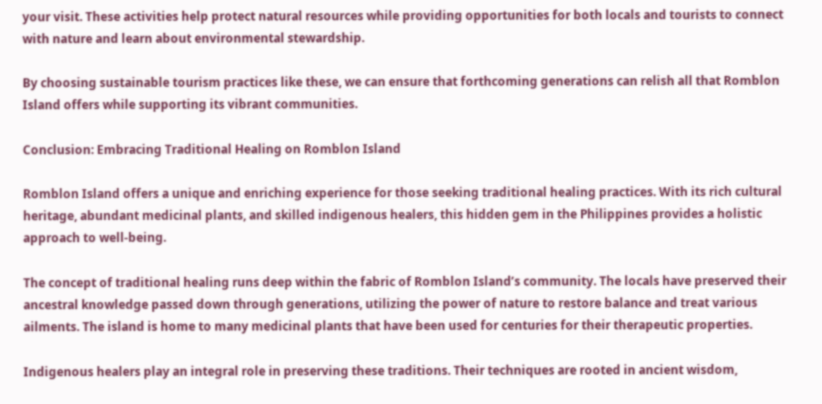your visit. These activities help protect natural resources while providing opportunities for both locals and tourists to connect with nature and learn about environmental stewardship.

By choosing sustainable tourism practices like these, we can ensure that forthcoming generations can relish all that Romblon Island offers while supporting its vibrant communities.

Conclusion: Embracing Traditional Healing on Romblon Island

Romblon Island offers a unique and enriching experience for those seeking traditional healing practices. With its rich cultural heritage, abundant medicinal plants, and skilled indigenous healers, this hidden gem in the Philippines provides a holistic approach to well-being.

The concept of traditional healing runs deep within the fabric of Romblon Island’s community. The locals have preserved their ancestral knowledge passed down through generations, utilizing the power of nature to restore balance and treat various ailments. The island is home to many medicinal plants that have been used for centuries for their therapeutic properties.

Indigenous healers play an integral role in preserving these traditions. Their techniques are rooted in ancient wisdom,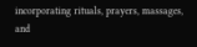incorporating rituals, prayers, massages, and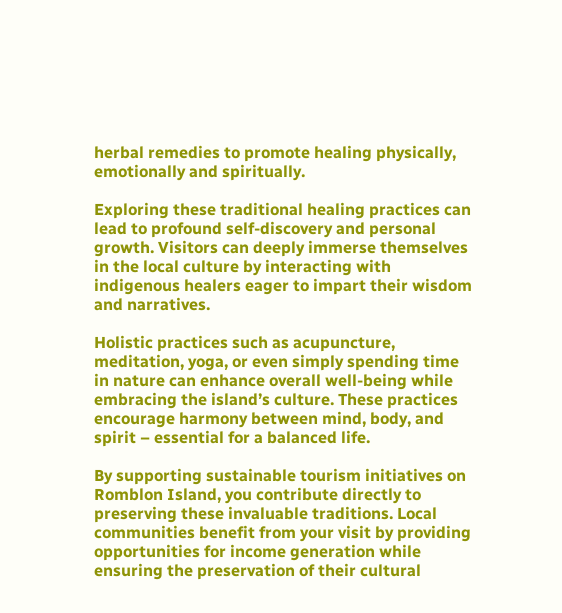herbal remedies to promote healing physically, emotionally and spiritually.

Exploring these traditional healing practices can lead to profound self-discovery and personal growth. Visitors can deeply immerse themselves in the local culture by interacting with indigenous healers eager to impart their wisdom and narratives.

Holistic practices such as acupuncture, meditation, yoga, or even simply spending time in nature can enhance overall well-being while embracing the island’s culture. These practices encourage harmony between mind, body, and spirit – essential for a balanced life.

By supporting sustainable tourism initiatives on Romblon Island, you contribute directly to preserving these invaluable traditions. Local communities benefit from your visit by providing opportunities for income generation while ensuring the preservation of their cultural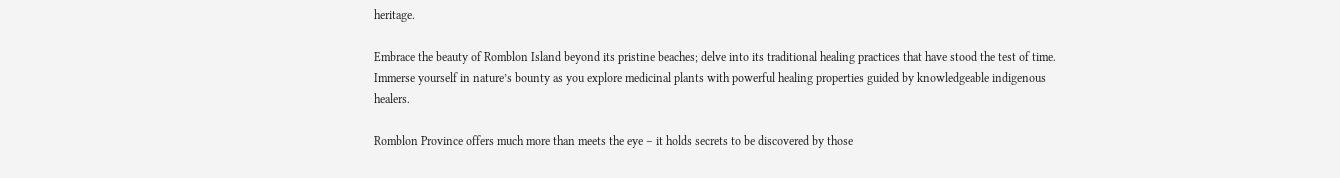heritage.

Embrace the beauty of Romblon Island beyond its pristine beaches; delve into its traditional healing practices that have stood the test of time. Immerse yourself in nature’s bounty as you explore medicinal plants with powerful healing properties guided by knowledgeable indigenous healers.

Romblon Province offers much more than meets the eye – it holds secrets to be discovered by those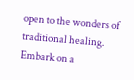open to the wonders of traditional healing. Embark on a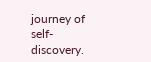journey of self-discovery.